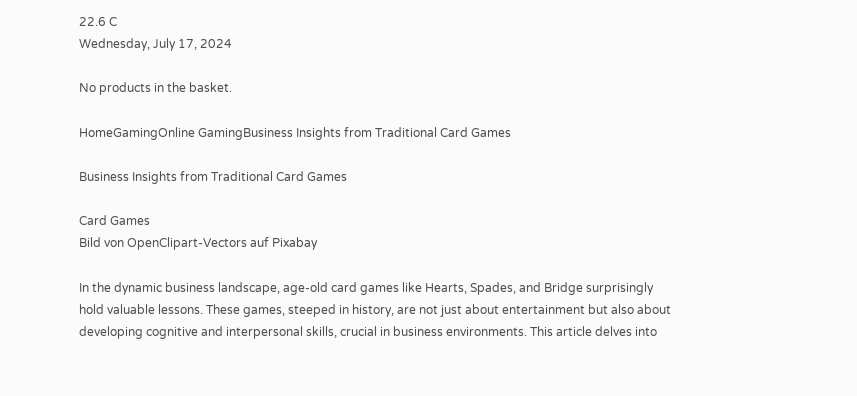22.6 C
Wednesday, July 17, 2024

No products in the basket.

HomeGamingOnline GamingBusiness Insights from Traditional Card Games

Business Insights from Traditional Card Games

Card Games
Bild von OpenClipart-Vectors auf Pixabay

In the dynamic business landscape, age-old card games like Hearts, Spades, and Bridge surprisingly hold valuable lessons. These games, steeped in history, are not just about entertainment but also about developing cognitive and interpersonal skills, crucial in business environments. This article delves into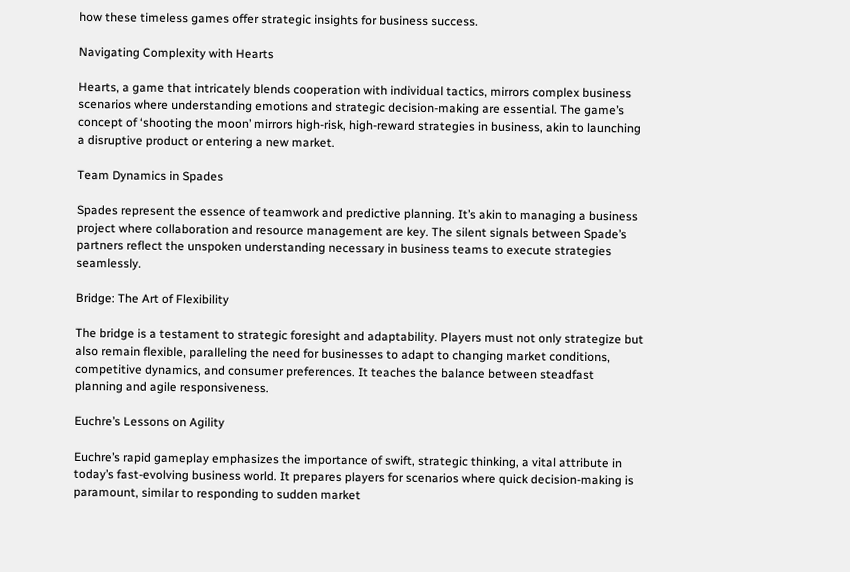how these timeless games offer strategic insights for business success.

Navigating Complexity with Hearts

Hearts, a game that intricately blends cooperation with individual tactics, mirrors complex business scenarios where understanding emotions and strategic decision-making are essential. The game’s concept of ‘shooting the moon’ mirrors high-risk, high-reward strategies in business, akin to launching a disruptive product or entering a new market.

Team Dynamics in Spades

Spades represent the essence of teamwork and predictive planning. It’s akin to managing a business project where collaboration and resource management are key. The silent signals between Spade’s partners reflect the unspoken understanding necessary in business teams to execute strategies seamlessly.

Bridge: The Art of Flexibility

The bridge is a testament to strategic foresight and adaptability. Players must not only strategize but also remain flexible, paralleling the need for businesses to adapt to changing market conditions, competitive dynamics, and consumer preferences. It teaches the balance between steadfast planning and agile responsiveness.

Euchre’s Lessons on Agility

Euchre’s rapid gameplay emphasizes the importance of swift, strategic thinking, a vital attribute in today’s fast-evolving business world. It prepares players for scenarios where quick decision-making is paramount, similar to responding to sudden market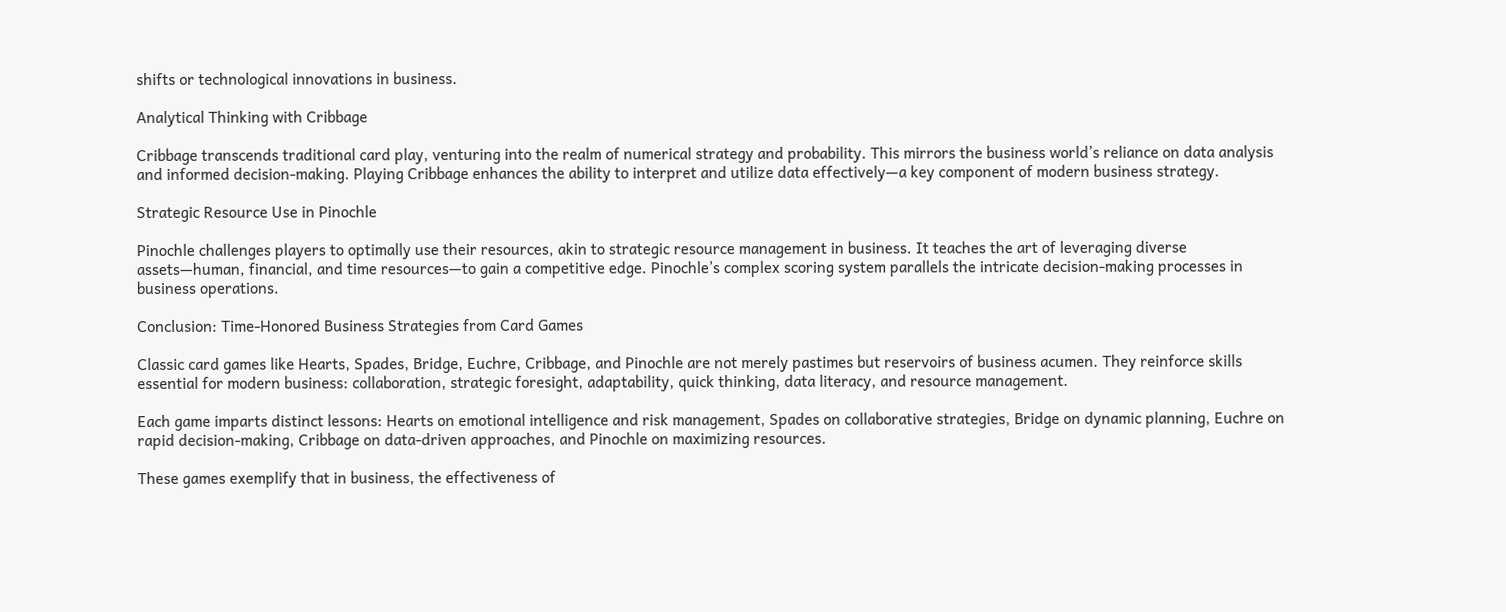shifts or technological innovations in business.

Analytical Thinking with Cribbage

Cribbage transcends traditional card play, venturing into the realm of numerical strategy and probability. This mirrors the business world’s reliance on data analysis and informed decision-making. Playing Cribbage enhances the ability to interpret and utilize data effectively—a key component of modern business strategy.

Strategic Resource Use in Pinochle

Pinochle challenges players to optimally use their resources, akin to strategic resource management in business. It teaches the art of leveraging diverse assets—human, financial, and time resources—to gain a competitive edge. Pinochle’s complex scoring system parallels the intricate decision-making processes in business operations.

Conclusion: Time-Honored Business Strategies from Card Games

Classic card games like Hearts, Spades, Bridge, Euchre, Cribbage, and Pinochle are not merely pastimes but reservoirs of business acumen. They reinforce skills essential for modern business: collaboration, strategic foresight, adaptability, quick thinking, data literacy, and resource management.

Each game imparts distinct lessons: Hearts on emotional intelligence and risk management, Spades on collaborative strategies, Bridge on dynamic planning, Euchre on rapid decision-making, Cribbage on data-driven approaches, and Pinochle on maximizing resources.

These games exemplify that in business, the effectiveness of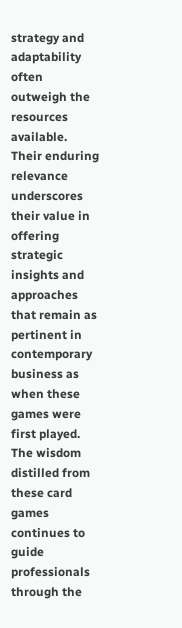strategy and adaptability often outweigh the resources available. Their enduring relevance underscores their value in offering strategic insights and approaches that remain as pertinent in contemporary business as when these games were first played. The wisdom distilled from these card games continues to guide professionals through the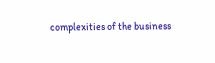complexities of the business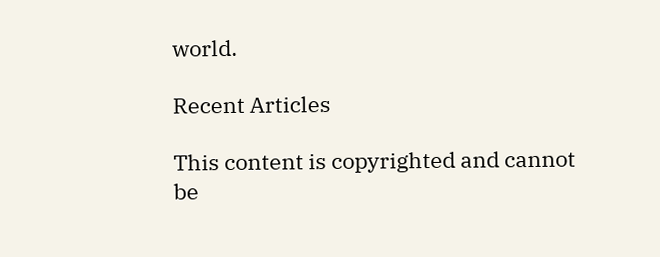world.

Recent Articles

This content is copyrighted and cannot be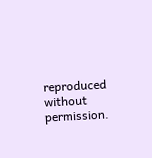reproduced without permission.